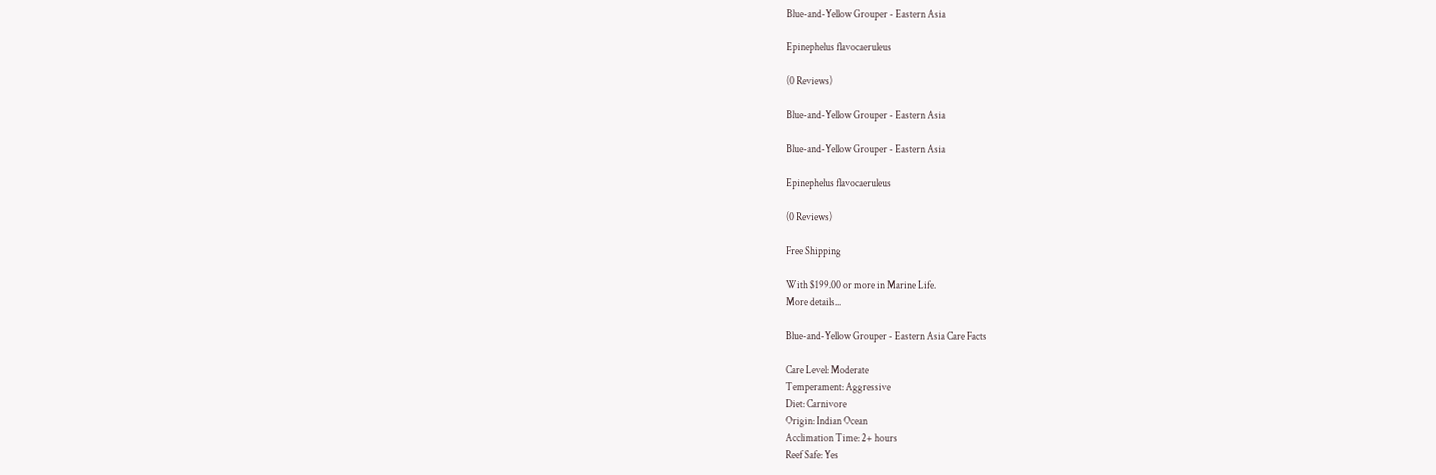Blue-and-Yellow Grouper - Eastern Asia

Epinephelus flavocaeruleus

(0 Reviews)

Blue-and-Yellow Grouper - Eastern Asia

Blue-and-Yellow Grouper - Eastern Asia

Epinephelus flavocaeruleus

(0 Reviews)

Free Shipping

With $199.00 or more in Marine Life.
More details...

Blue-and-Yellow Grouper - Eastern Asia Care Facts

Care Level: Moderate
Temperament: Aggressive
Diet: Carnivore
Origin: Indian Ocean
Acclimation Time: 2+ hours
Reef Safe: Yes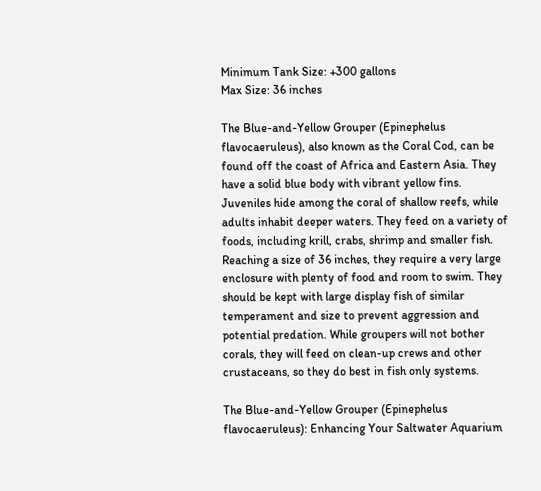Minimum Tank Size: +300 gallons
Max Size: 36 inches

The Blue-and-Yellow Grouper (Epinephelus flavocaeruleus), also known as the Coral Cod, can be found off the coast of Africa and Eastern Asia. They have a solid blue body with vibrant yellow fins. Juveniles hide among the coral of shallow reefs, while adults inhabit deeper waters. They feed on a variety of foods, including krill, crabs, shrimp and smaller fish. Reaching a size of 36 inches, they require a very large enclosure with plenty of food and room to swim. They should be kept with large display fish of similar temperament and size to prevent aggression and potential predation. While groupers will not bother corals, they will feed on clean-up crews and other crustaceans, so they do best in fish only systems.

The Blue-and-Yellow Grouper (Epinephelus flavocaeruleus): Enhancing Your Saltwater Aquarium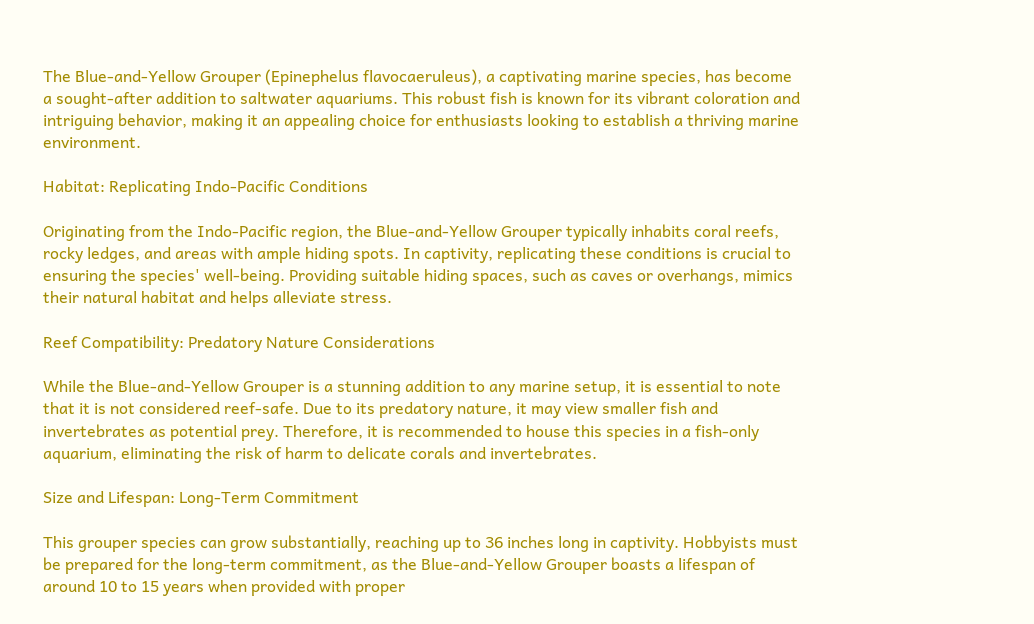The Blue-and-Yellow Grouper (Epinephelus flavocaeruleus), a captivating marine species, has become a sought-after addition to saltwater aquariums. This robust fish is known for its vibrant coloration and intriguing behavior, making it an appealing choice for enthusiasts looking to establish a thriving marine environment.

Habitat: Replicating Indo-Pacific Conditions

Originating from the Indo-Pacific region, the Blue-and-Yellow Grouper typically inhabits coral reefs, rocky ledges, and areas with ample hiding spots. In captivity, replicating these conditions is crucial to ensuring the species' well-being. Providing suitable hiding spaces, such as caves or overhangs, mimics their natural habitat and helps alleviate stress.

Reef Compatibility: Predatory Nature Considerations

While the Blue-and-Yellow Grouper is a stunning addition to any marine setup, it is essential to note that it is not considered reef-safe. Due to its predatory nature, it may view smaller fish and invertebrates as potential prey. Therefore, it is recommended to house this species in a fish-only aquarium, eliminating the risk of harm to delicate corals and invertebrates.

Size and Lifespan: Long-Term Commitment

This grouper species can grow substantially, reaching up to 36 inches long in captivity. Hobbyists must be prepared for the long-term commitment, as the Blue-and-Yellow Grouper boasts a lifespan of around 10 to 15 years when provided with proper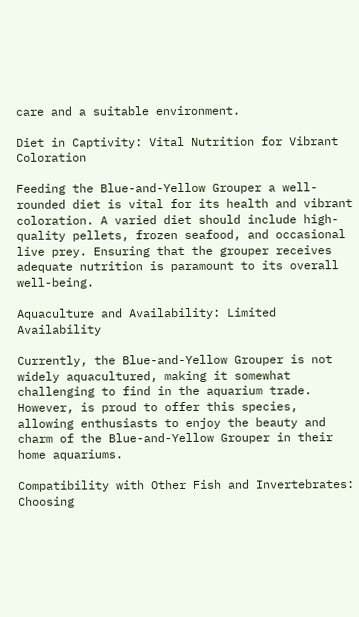care and a suitable environment.

Diet in Captivity: Vital Nutrition for Vibrant Coloration

Feeding the Blue-and-Yellow Grouper a well-rounded diet is vital for its health and vibrant coloration. A varied diet should include high-quality pellets, frozen seafood, and occasional live prey. Ensuring that the grouper receives adequate nutrition is paramount to its overall well-being.

Aquaculture and Availability: Limited Availability

Currently, the Blue-and-Yellow Grouper is not widely aquacultured, making it somewhat challenging to find in the aquarium trade. However, is proud to offer this species, allowing enthusiasts to enjoy the beauty and charm of the Blue-and-Yellow Grouper in their home aquariums.

Compatibility with Other Fish and Invertebrates: Choosing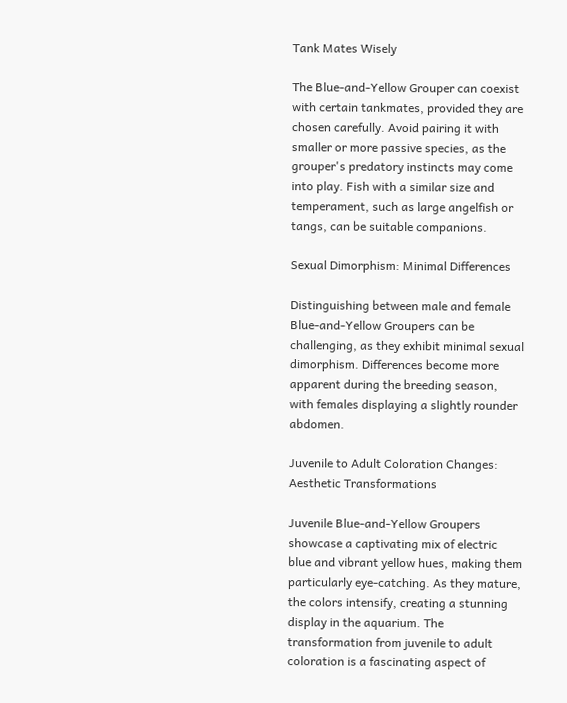Tank Mates Wisely

The Blue-and-Yellow Grouper can coexist with certain tankmates, provided they are chosen carefully. Avoid pairing it with smaller or more passive species, as the grouper's predatory instincts may come into play. Fish with a similar size and temperament, such as large angelfish or tangs, can be suitable companions.

Sexual Dimorphism: Minimal Differences

Distinguishing between male and female Blue-and-Yellow Groupers can be challenging, as they exhibit minimal sexual dimorphism. Differences become more apparent during the breeding season, with females displaying a slightly rounder abdomen.

Juvenile to Adult Coloration Changes: Aesthetic Transformations

Juvenile Blue-and-Yellow Groupers showcase a captivating mix of electric blue and vibrant yellow hues, making them particularly eye-catching. As they mature, the colors intensify, creating a stunning display in the aquarium. The transformation from juvenile to adult coloration is a fascinating aspect of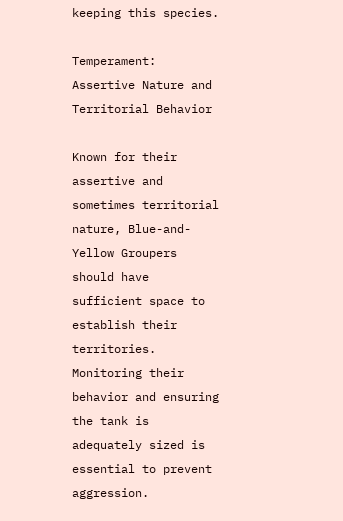keeping this species.

Temperament: Assertive Nature and Territorial Behavior

Known for their assertive and sometimes territorial nature, Blue-and-Yellow Groupers should have sufficient space to establish their territories. Monitoring their behavior and ensuring the tank is adequately sized is essential to prevent aggression.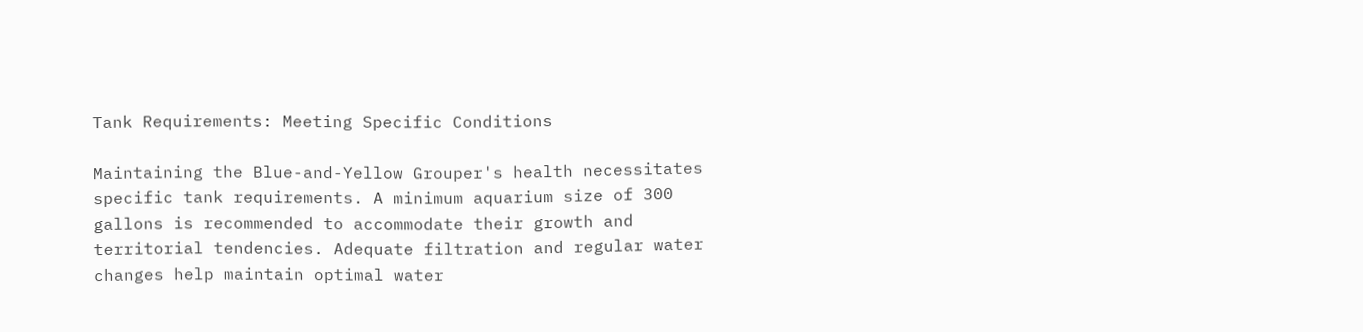Tank Requirements: Meeting Specific Conditions

Maintaining the Blue-and-Yellow Grouper's health necessitates specific tank requirements. A minimum aquarium size of 300 gallons is recommended to accommodate their growth and territorial tendencies. Adequate filtration and regular water changes help maintain optimal water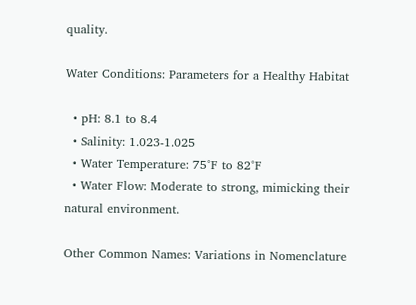quality.

Water Conditions: Parameters for a Healthy Habitat

  • pH: 8.1 to 8.4
  • Salinity: 1.023-1.025
  • Water Temperature: 75°F to 82°F
  • Water Flow: Moderate to strong, mimicking their natural environment.

Other Common Names: Variations in Nomenclature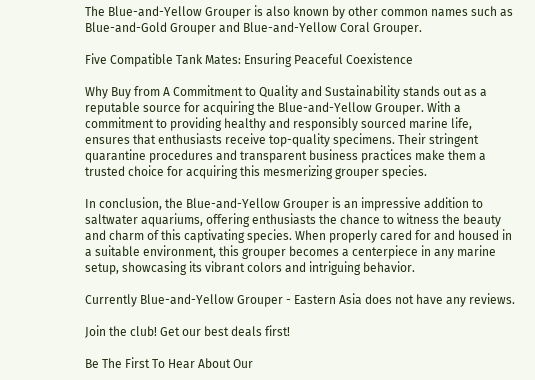The Blue-and-Yellow Grouper is also known by other common names such as Blue-and-Gold Grouper and Blue-and-Yellow Coral Grouper.

Five Compatible Tank Mates: Ensuring Peaceful Coexistence

Why Buy from A Commitment to Quality and Sustainability stands out as a reputable source for acquiring the Blue-and-Yellow Grouper. With a commitment to providing healthy and responsibly sourced marine life, ensures that enthusiasts receive top-quality specimens. Their stringent quarantine procedures and transparent business practices make them a trusted choice for acquiring this mesmerizing grouper species.

In conclusion, the Blue-and-Yellow Grouper is an impressive addition to saltwater aquariums, offering enthusiasts the chance to witness the beauty and charm of this captivating species. When properly cared for and housed in a suitable environment, this grouper becomes a centerpiece in any marine setup, showcasing its vibrant colors and intriguing behavior.

Currently Blue-and-Yellow Grouper - Eastern Asia does not have any reviews.

Join the club! Get our best deals first!

Be The First To Hear About Our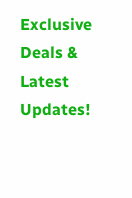Exclusive Deals & Latest Updates!